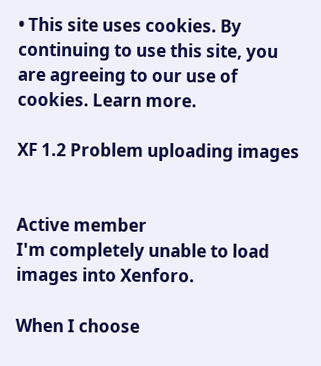• This site uses cookies. By continuing to use this site, you are agreeing to our use of cookies. Learn more.

XF 1.2 Problem uploading images


Active member
I'm completely unable to load images into Xenforo.

When I choose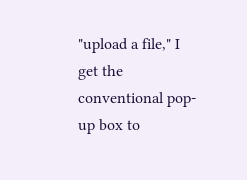"upload a file," I get the conventional pop-up box to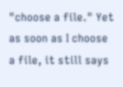"choose a file." Yet as soon as I choose a file, it still says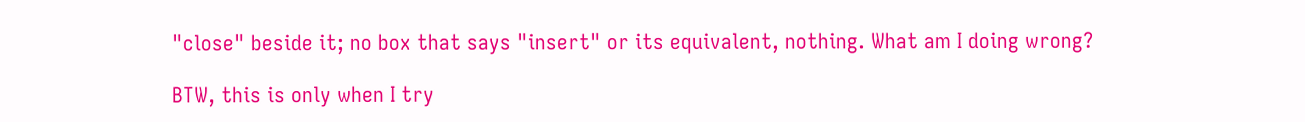"close" beside it; no box that says "insert" or its equivalent, nothing. What am I doing wrong?

BTW, this is only when I try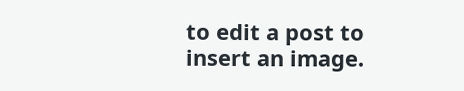to edit a post to insert an image.